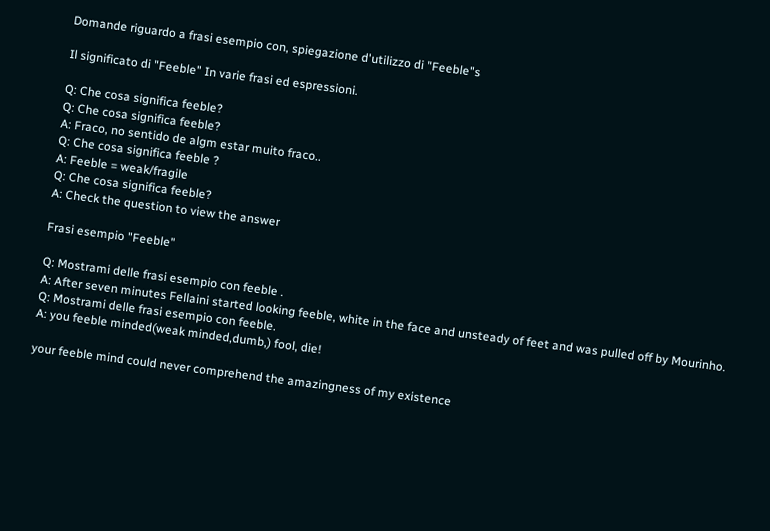Domande riguardo a frasi esempio con, spiegazione d'utilizzo di "Feeble"s

Il significato di "Feeble" In varie frasi ed espressioni.

Q: Che cosa significa feeble?
Q: Che cosa significa feeble?
A: Fraco, no sentido de algm estar muito fraco..
Q: Che cosa significa feeble ?
A: Feeble = weak/fragile
Q: Che cosa significa feeble?
A: Check the question to view the answer

Frasi esempio "Feeble"

Q: Mostrami delle frasi esempio con feeble .
A: After seven minutes Fellaini started looking feeble, white in the face and unsteady of feet and was pulled off by Mourinho.
Q: Mostrami delle frasi esempio con feeble.
A: you feeble minded(weak minded,dumb,) fool, die!

your feeble mind could never comprehend the amazingness of my existence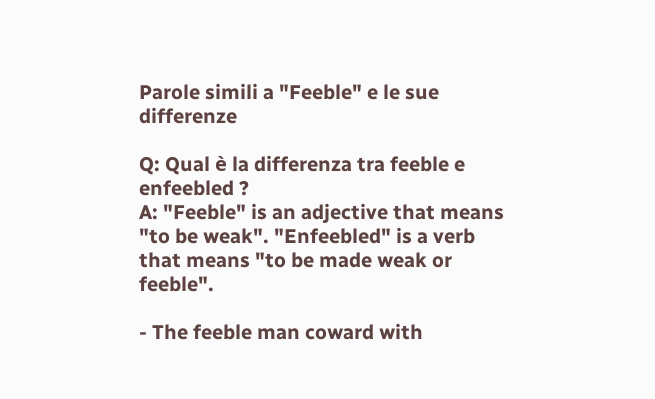Parole simili a "Feeble" e le sue differenze

Q: Qual è la differenza tra feeble e enfeebled ?
A: "Feeble" is an adjective that means "to be weak". "Enfeebled" is a verb that means "to be made weak or feeble".

- The feeble man coward with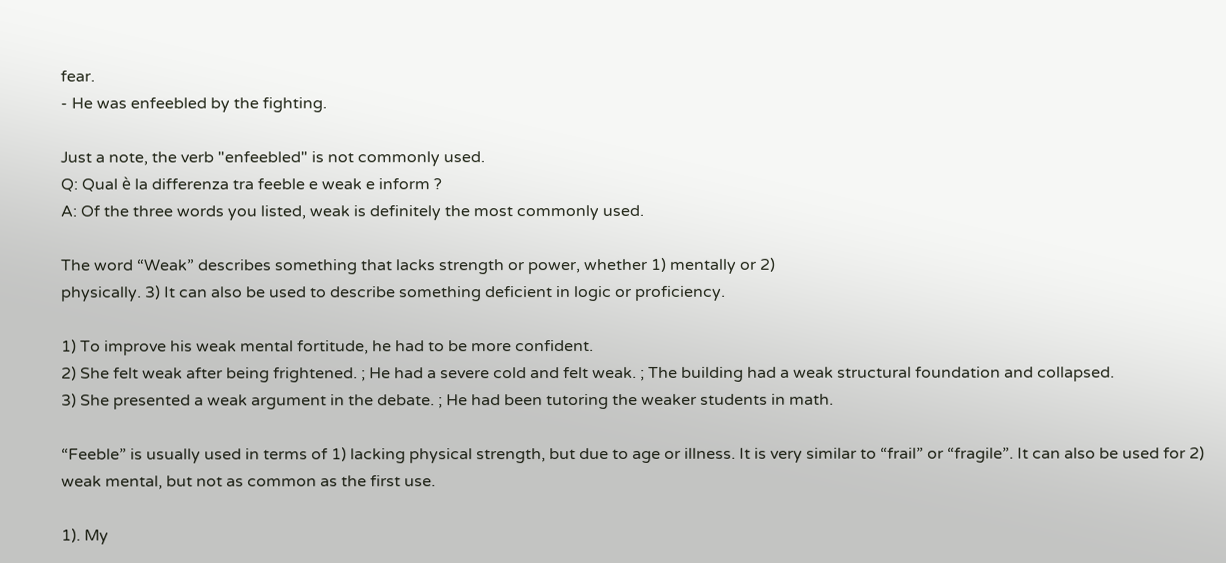fear.
- He was enfeebled by the fighting.

Just a note, the verb "enfeebled" is not commonly used.
Q: Qual è la differenza tra feeble e weak e inform ?
A: Of the three words you listed, weak is definitely the most commonly used.

The word “Weak” describes something that lacks strength or power, whether 1) mentally or 2)
physically. 3) It can also be used to describe something deficient in logic or proficiency.

1) To improve his weak mental fortitude, he had to be more confident.
2) She felt weak after being frightened. ; He had a severe cold and felt weak. ; The building had a weak structural foundation and collapsed.
3) She presented a weak argument in the debate. ; He had been tutoring the weaker students in math.

“Feeble” is usually used in terms of 1) lacking physical strength, but due to age or illness. It is very similar to “frail” or “fragile”. It can also be used for 2) weak mental, but not as common as the first use.

1). My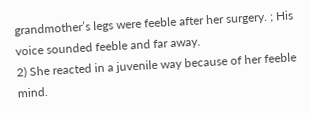grandmother’s legs were feeble after her surgery. ; His voice sounded feeble and far away.
2) She reacted in a juvenile way because of her feeble mind.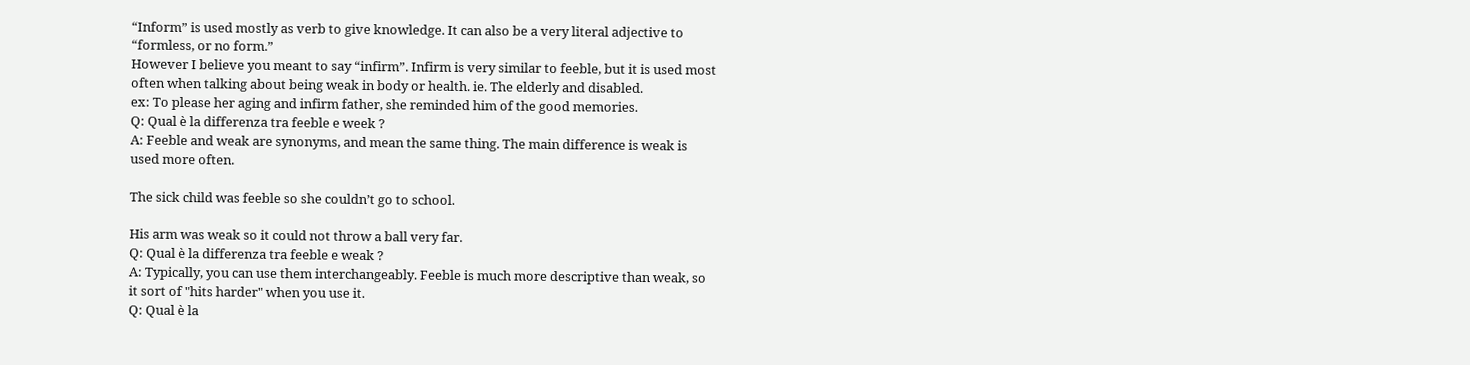“Inform” is used mostly as verb to give knowledge. It can also be a very literal adjective to “formless, or no form.”
However I believe you meant to say “infirm”. Infirm is very similar to feeble, but it is used most often when talking about being weak in body or health. ie. The elderly and disabled.
ex: To please her aging and infirm father, she reminded him of the good memories.
Q: Qual è la differenza tra feeble e week ?
A: Feeble and weak are synonyms, and mean the same thing. The main difference is weak is used more often.

The sick child was feeble so she couldn’t go to school.

His arm was weak so it could not throw a ball very far.
Q: Qual è la differenza tra feeble e weak ?
A: Typically, you can use them interchangeably. Feeble is much more descriptive than weak, so it sort of "hits harder" when you use it.
Q: Qual è la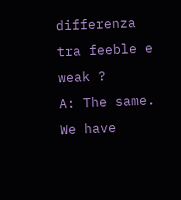differenza tra feeble e weak ?
A: The same. We have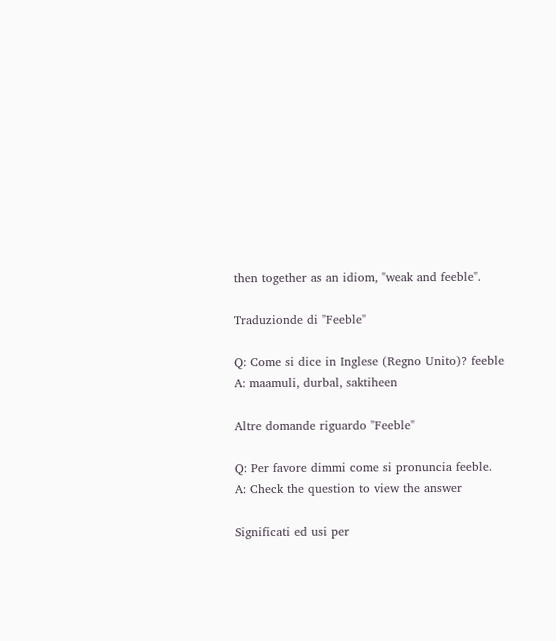then together as an idiom, "weak and feeble".

Traduzionde di "Feeble"

Q: Come si dice in Inglese (Regno Unito)? feeble
A: maamuli, durbal, saktiheen

Altre domande riguardo "Feeble"

Q: Per favore dimmi come si pronuncia feeble.
A: Check the question to view the answer

Significati ed usi per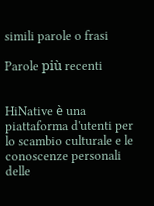simili parole o frasi

Parole più recenti


HiNative è una piattaforma d'utenti per lo scambio culturale e le conoscenze personali delle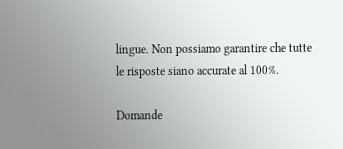lingue. Non possiamo garantire che tutte le risposte siano accurate al 100%.

Domande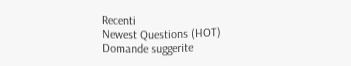Recenti
Newest Questions (HOT)
Domande suggerite